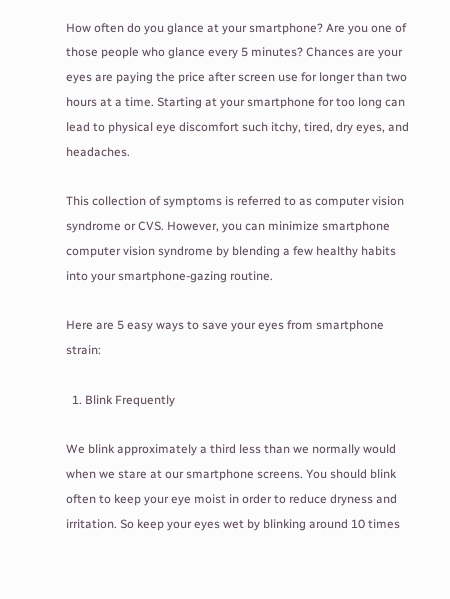How often do you glance at your smartphone? Are you one of those people who glance every 5 minutes? Chances are your eyes are paying the price after screen use for longer than two hours at a time. Starting at your smartphone for too long can lead to physical eye discomfort such itchy, tired, dry eyes, and headaches.

This collection of symptoms is referred to as computer vision syndrome or CVS. However, you can minimize smartphone computer vision syndrome by blending a few healthy habits into your smartphone-gazing routine.

Here are 5 easy ways to save your eyes from smartphone strain:

  1. Blink Frequently

We blink approximately a third less than we normally would when we stare at our smartphone screens. You should blink often to keep your eye moist in order to reduce dryness and irritation. So keep your eyes wet by blinking around 10 times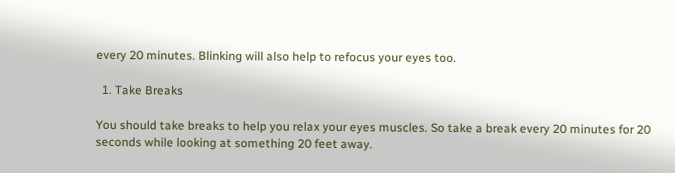every 20 minutes. Blinking will also help to refocus your eyes too.

  1. Take Breaks

You should take breaks to help you relax your eyes muscles. So take a break every 20 minutes for 20 seconds while looking at something 20 feet away.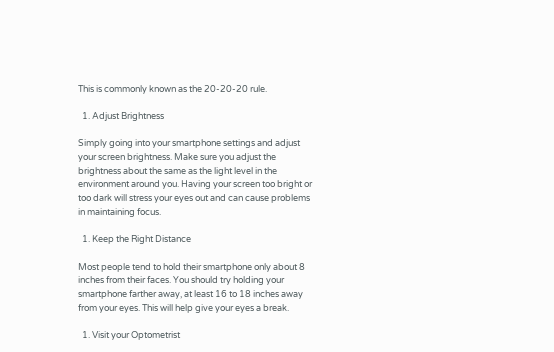This is commonly known as the 20-20-20 rule.

  1. Adjust Brightness

Simply going into your smartphone settings and adjust your screen brightness. Make sure you adjust the brightness about the same as the light level in the environment around you. Having your screen too bright or too dark will stress your eyes out and can cause problems in maintaining focus.

  1. Keep the Right Distance

Most people tend to hold their smartphone only about 8 inches from their faces. You should try holding your smartphone farther away, at least 16 to 18 inches away from your eyes. This will help give your eyes a break.

  1. Visit your Optometrist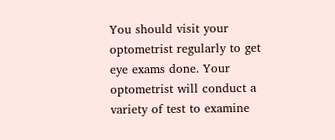You should visit your optometrist regularly to get eye exams done. Your optometrist will conduct a variety of test to examine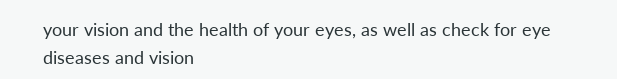your vision and the health of your eyes, as well as check for eye diseases and vision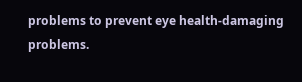problems to prevent eye health-damaging problems.